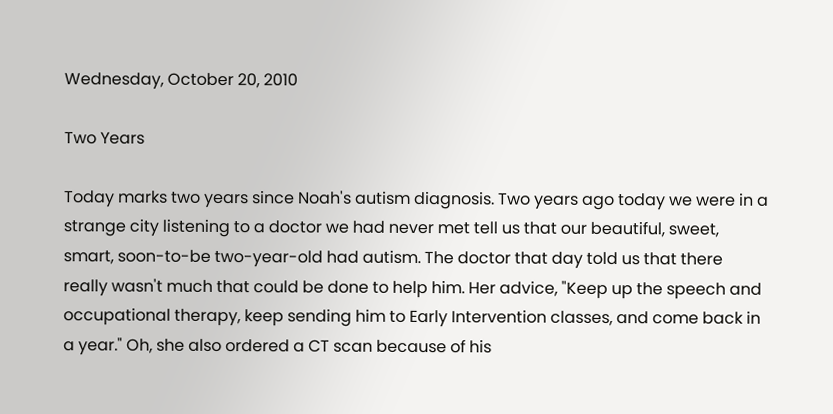Wednesday, October 20, 2010

Two Years

Today marks two years since Noah's autism diagnosis. Two years ago today we were in a strange city listening to a doctor we had never met tell us that our beautiful, sweet, smart, soon-to-be two-year-old had autism. The doctor that day told us that there really wasn't much that could be done to help him. Her advice, "Keep up the speech and occupational therapy, keep sending him to Early Intervention classes, and come back in a year." Oh, she also ordered a CT scan because of his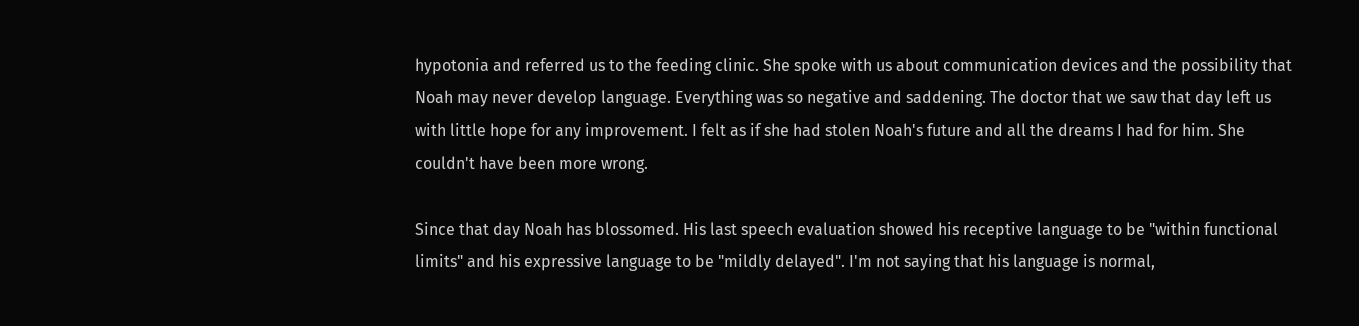hypotonia and referred us to the feeding clinic. She spoke with us about communication devices and the possibility that Noah may never develop language. Everything was so negative and saddening. The doctor that we saw that day left us with little hope for any improvement. I felt as if she had stolen Noah's future and all the dreams I had for him. She couldn't have been more wrong.

Since that day Noah has blossomed. His last speech evaluation showed his receptive language to be "within functional limits" and his expressive language to be "mildly delayed". I'm not saying that his language is normal,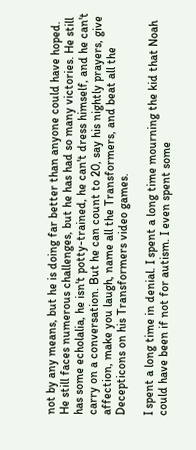not by any means, but he is doing far better than anyone could have hoped. He still faces numerous challenges, but he has had so many victories. He still has some echolalia, he isn't potty-trained, he can't dress himself, and he can't carry on a conversation. But he can count to 20, say his nightly prayers, give affection, make you laugh, name all the Transformers, and beat all the Decepticons on his Transformers video games.

I spent a long time in denial. I spent a long time mourning the kid that Noah could have been if not for autism. I even spent some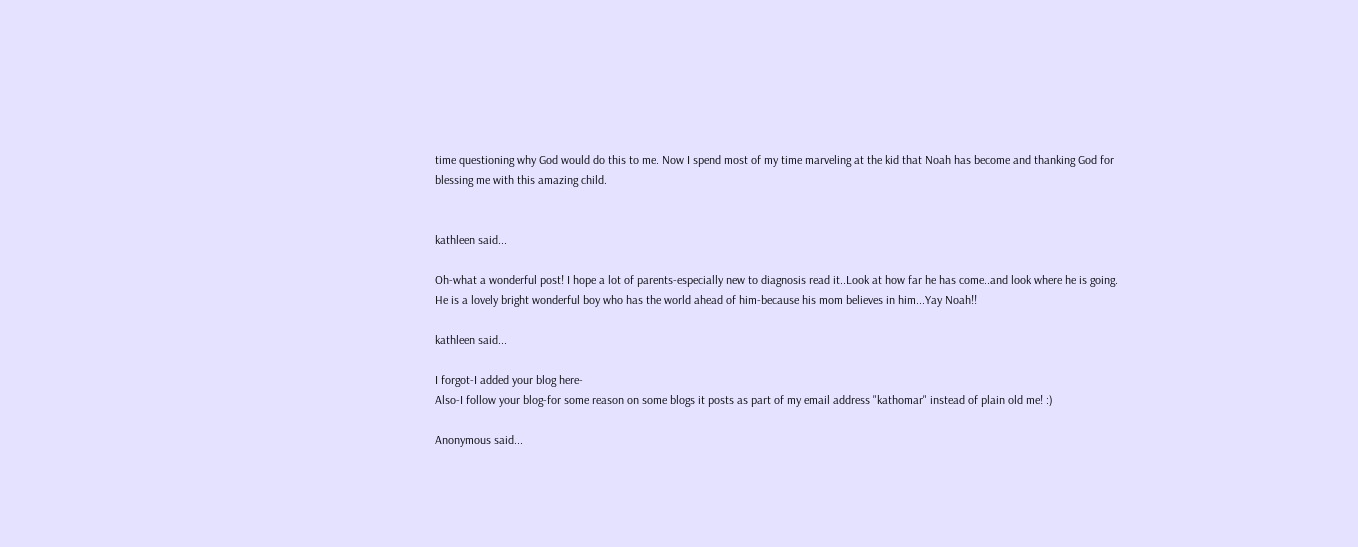time questioning why God would do this to me. Now I spend most of my time marveling at the kid that Noah has become and thanking God for blessing me with this amazing child.


kathleen said...

Oh-what a wonderful post! I hope a lot of parents-especially new to diagnosis read it..Look at how far he has come..and look where he is going. He is a lovely bright wonderful boy who has the world ahead of him-because his mom believes in him...Yay Noah!!

kathleen said...

I forgot-I added your blog here-
Also-I follow your blog-for some reason on some blogs it posts as part of my email address "kathomar" instead of plain old me! :)

Anonymous said...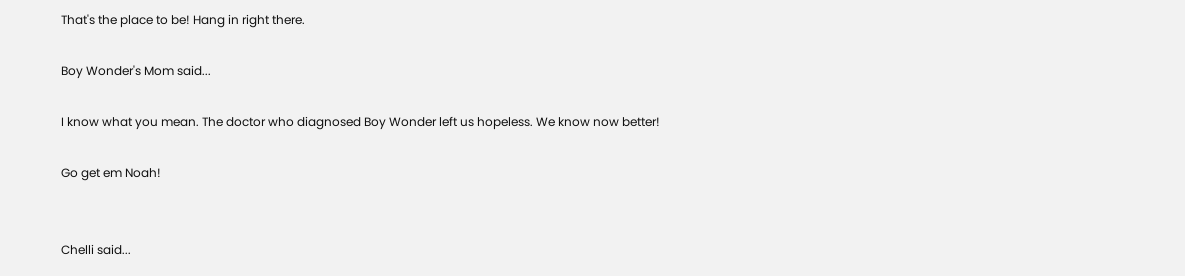That's the place to be! Hang in right there.

Boy Wonder's Mom said...

I know what you mean. The doctor who diagnosed Boy Wonder left us hopeless. We know now better!

Go get em Noah!


Chelli said...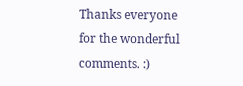Thanks everyone for the wonderful comments. :)